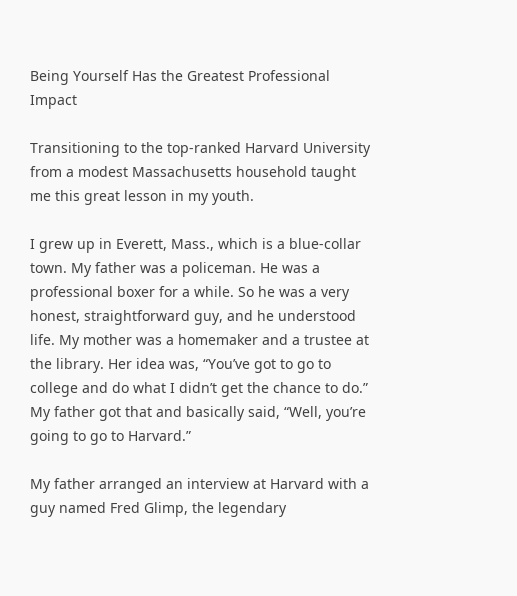Being Yourself Has the Greatest Professional Impact

Transitioning to the top-ranked Harvard University from a modest Massachusetts household taught me this great lesson in my youth.

I grew up in Everett, Mass., which is a blue-collar town. My father was a policeman. He was a professional boxer for a while. So he was a very honest, straightforward guy, and he understood life. My mother was a homemaker and a trustee at the library. Her idea was, “You’ve got to go to college and do what I didn’t get the chance to do.” My father got that and basically said, “Well, you’re going to go to Harvard.”

My father arranged an interview at Harvard with a guy named Fred Glimp, the legendary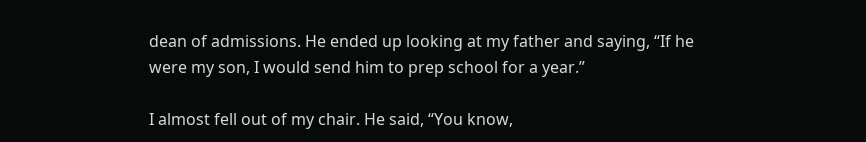dean of admissions. He ended up looking at my father and saying, “If he were my son, I would send him to prep school for a year.”

I almost fell out of my chair. He said, “You know,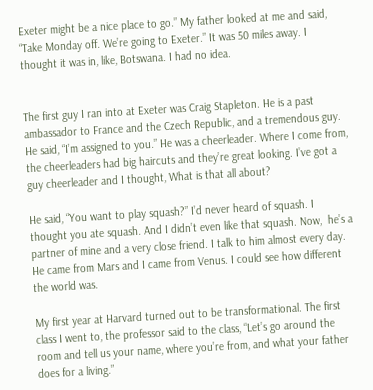Exeter might be a nice place to go.” My father looked at me and said, “Take Monday off. We’re going to Exeter.” It was 50 miles away. I thought it was in, like, Botswana. I had no idea.


The first guy I ran into at Exeter was Craig Stapleton. He is a past ambassador to France and the Czech Republic, and a tremendous guy. He said, “I’m assigned to you.” He was a cheerleader. Where I come from, the cheerleaders had big haircuts and they’re great looking. I’ve got a guy cheerleader and I thought, What is that all about?

He said, “You want to play squash?” I’d never heard of squash. I thought you ate squash. And I didn’t even like that squash. Now,  he’s a partner of mine and a very close friend. I talk to him almost every day. He came from Mars and I came from Venus. I could see how different the world was.

My first year at Harvard turned out to be transformational. The first class I went to, the professor said to the class, “Let’s go around the room and tell us your name, where you’re from, and what your father does for a living.”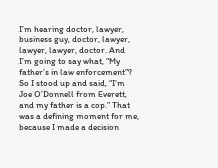I’m hearing doctor, lawyer, business guy, doctor, lawyer, lawyer, lawyer, doctor. And I’m going to say what, “My father’s in law enforcement”? So I stood up and said, “I’m Joe O’Donnell from Everett, and my father is a cop.” That was a defining moment for me, because I made a decision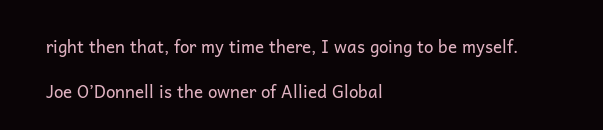right then that, for my time there, I was going to be myself.

Joe O’Donnell is the owner of Allied Global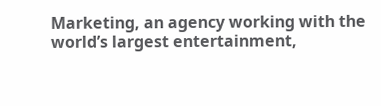Marketing, an agency working with the world’s largest entertainment,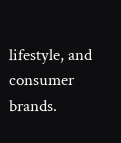lifestyle, and consumer brands.